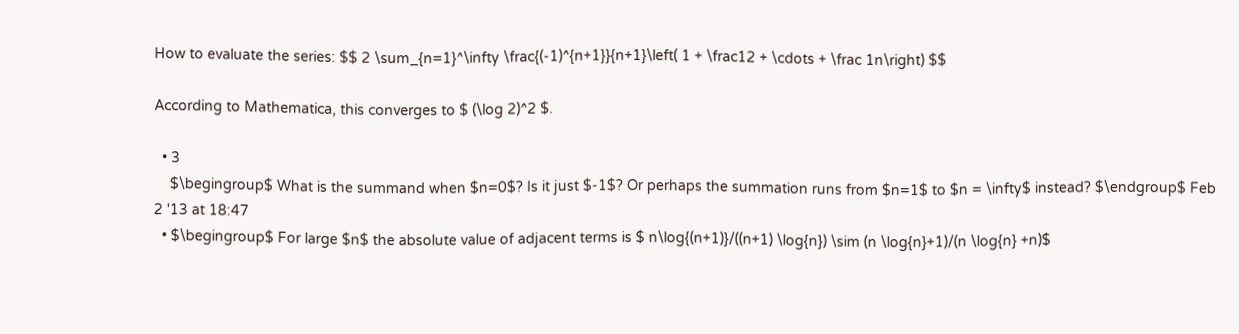How to evaluate the series: $$ 2 \sum_{n=1}^\infty \frac{(-1)^{n+1}}{n+1}\left( 1 + \frac12 + \cdots + \frac 1n\right) $$

According to Mathematica, this converges to $ (\log 2)^2 $.

  • 3
    $\begingroup$ What is the summand when $n=0$? Is it just $-1$? Or perhaps the summation runs from $n=1$ to $n = \infty$ instead? $\endgroup$ Feb 2 '13 at 18:47
  • $\begingroup$ For large $n$ the absolute value of adjacent terms is $ n\log{(n+1)}/((n+1) \log{n}) \sim (n \log{n}+1)/(n \log{n} +n)$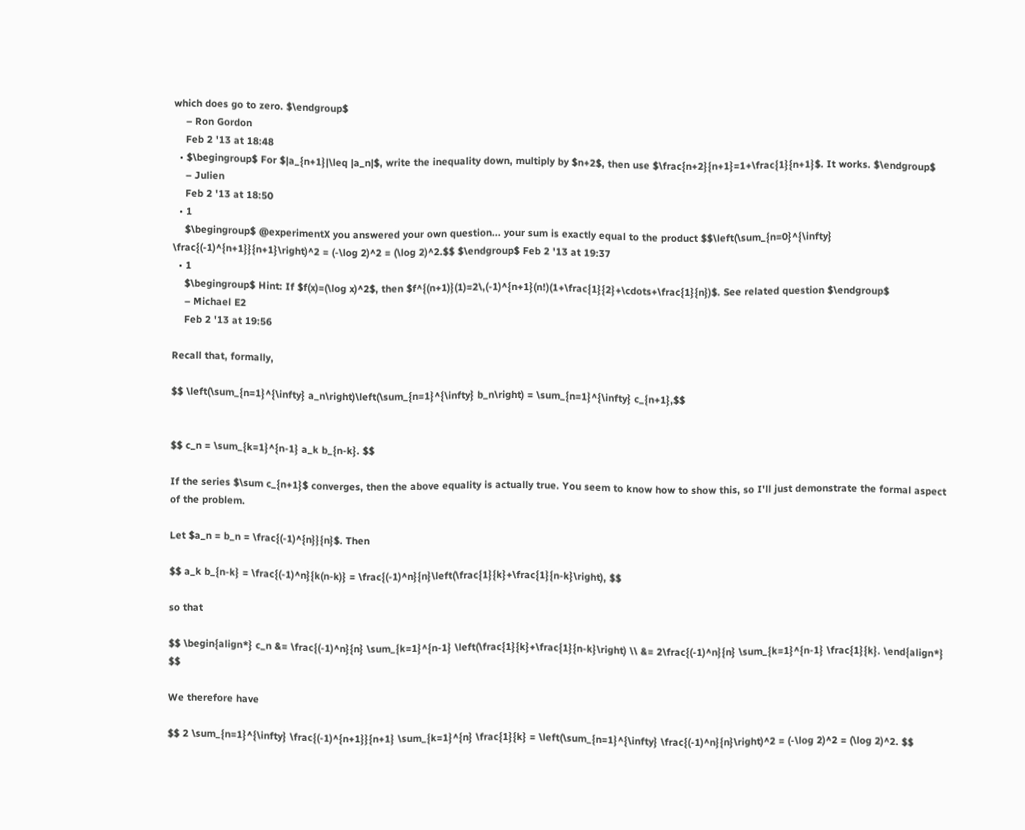which does go to zero. $\endgroup$
    – Ron Gordon
    Feb 2 '13 at 18:48
  • $\begingroup$ For $|a_{n+1}|\leq |a_n|$, write the inequality down, multiply by $n+2$, then use $\frac{n+2}{n+1}=1+\frac{1}{n+1}$. It works. $\endgroup$
    – Julien
    Feb 2 '13 at 18:50
  • 1
    $\begingroup$ @experimentX you answered your own question... your sum is exactly equal to the product $$\left(\sum_{n=0}^{\infty} \frac{(-1)^{n+1}}{n+1}\right)^2 = (-\log 2)^2 = (\log 2)^2.$$ $\endgroup$ Feb 2 '13 at 19:37
  • 1
    $\begingroup$ Hint: If $f(x)=(\log x)^2$, then $f^{(n+1)}(1)=2\,(-1)^{n+1}(n!)(1+\frac{1}{2}+\cdots+\frac{1}{n})$. See related question $\endgroup$
    – Michael E2
    Feb 2 '13 at 19:56

Recall that, formally,

$$ \left(\sum_{n=1}^{\infty} a_n\right)\left(\sum_{n=1}^{\infty} b_n\right) = \sum_{n=1}^{\infty} c_{n+1},$$


$$ c_n = \sum_{k=1}^{n-1} a_k b_{n-k}. $$

If the series $\sum c_{n+1}$ converges, then the above equality is actually true. You seem to know how to show this, so I'll just demonstrate the formal aspect of the problem.

Let $a_n = b_n = \frac{(-1)^{n}}{n}$. Then

$$ a_k b_{n-k} = \frac{(-1)^n}{k(n-k)} = \frac{(-1)^n}{n}\left(\frac{1}{k}+\frac{1}{n-k}\right), $$

so that

$$ \begin{align*} c_n &= \frac{(-1)^n}{n} \sum_{k=1}^{n-1} \left(\frac{1}{k}+\frac{1}{n-k}\right) \\ &= 2\frac{(-1)^n}{n} \sum_{k=1}^{n-1} \frac{1}{k}. \end{align*} $$

We therefore have

$$ 2 \sum_{n=1}^{\infty} \frac{(-1)^{n+1}}{n+1} \sum_{k=1}^{n} \frac{1}{k} = \left(\sum_{n=1}^{\infty} \frac{(-1)^n}{n}\right)^2 = (-\log 2)^2 = (\log 2)^2. $$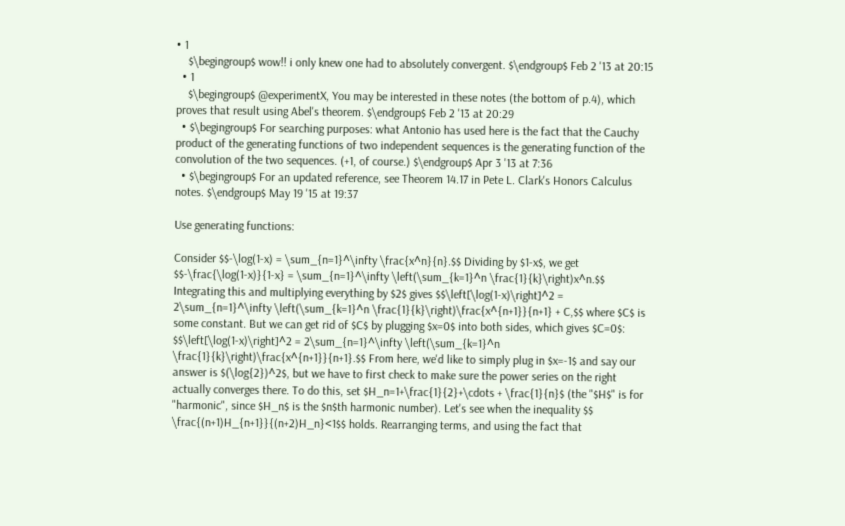• 1
    $\begingroup$ wow!! i only knew one had to absolutely convergent. $\endgroup$ Feb 2 '13 at 20:15
  • 1
    $\begingroup$ @experimentX, You may be interested in these notes (the bottom of p.4), which proves that result using Abel's theorem. $\endgroup$ Feb 2 '13 at 20:29
  • $\begingroup$ For searching purposes: what Antonio has used here is the fact that the Cauchy product of the generating functions of two independent sequences is the generating function of the convolution of the two sequences. (+1, of course.) $\endgroup$ Apr 3 '13 at 7:36
  • $\begingroup$ For an updated reference, see Theorem 14.17 in Pete L. Clark's Honors Calculus notes. $\endgroup$ May 19 '15 at 19:37

Use generating functions:

Consider $$-\log(1-x) = \sum_{n=1}^\infty \frac{x^n}{n}.$$ Dividing by $1-x$, we get $$-\frac{\log(1-x)}{1-x} = \sum_{n=1}^\infty \left(\sum_{k=1}^n \frac{1}{k}\right)x^n.$$ Integrating this and multiplying everything by $2$ gives $$\left[\log(1-x)\right]^2 = 2\sum_{n=1}^\infty \left(\sum_{k=1}^n \frac{1}{k}\right)\frac{x^{n+1}}{n+1} + C,$$ where $C$ is some constant. But we can get rid of $C$ by plugging $x=0$ into both sides, which gives $C=0$: $$\left[\log(1-x)\right]^2 = 2\sum_{n=1}^\infty \left(\sum_{k=1}^n \frac{1}{k}\right)\frac{x^{n+1}}{n+1}.$$ From here, we'd like to simply plug in $x=-1$ and say our answer is $(\log{2})^2$, but we have to first check to make sure the power series on the right actually converges there. To do this, set $H_n=1+\frac{1}{2}+\cdots + \frac{1}{n}$ (the "$H$" is for "harmonic", since $H_n$ is the $n$th harmonic number). Let's see when the inequality $$ \frac{(n+1)H_{n+1}}{(n+2)H_n}<1$$ holds. Rearranging terms, and using the fact that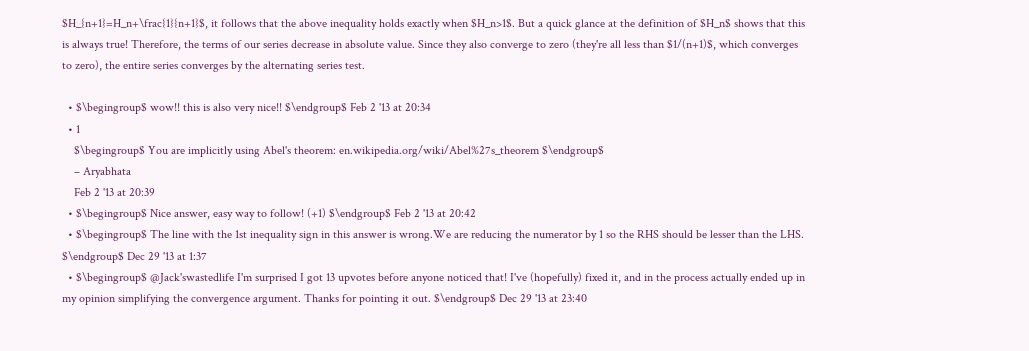$H_{n+1}=H_n+\frac{1}{n+1}$, it follows that the above inequality holds exactly when $H_n>1$. But a quick glance at the definition of $H_n$ shows that this is always true! Therefore, the terms of our series decrease in absolute value. Since they also converge to zero (they're all less than $1/(n+1)$, which converges to zero), the entire series converges by the alternating series test.

  • $\begingroup$ wow!! this is also very nice!! $\endgroup$ Feb 2 '13 at 20:34
  • 1
    $\begingroup$ You are implicitly using Abel's theorem: en.wikipedia.org/wiki/Abel%27s_theorem $\endgroup$
    – Aryabhata
    Feb 2 '13 at 20:39
  • $\begingroup$ Nice answer, easy way to follow! (+1) $\endgroup$ Feb 2 '13 at 20:42
  • $\begingroup$ The line with the 1st inequality sign in this answer is wrong.We are reducing the numerator by 1 so the RHS should be lesser than the LHS. $\endgroup$ Dec 29 '13 at 1:37
  • $\begingroup$ @Jack'swastedlife I'm surprised I got 13 upvotes before anyone noticed that! I've (hopefully) fixed it, and in the process actually ended up in my opinion simplifying the convergence argument. Thanks for pointing it out. $\endgroup$ Dec 29 '13 at 23:40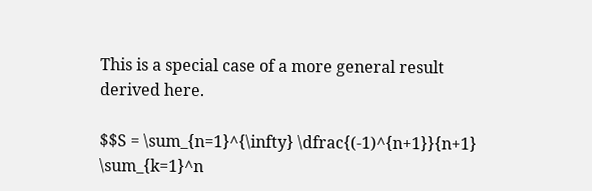This is a special case of a more general result derived here.

$$S = \sum_{n=1}^{\infty} \dfrac{(-1)^{n+1}}{n+1} \sum_{k=1}^n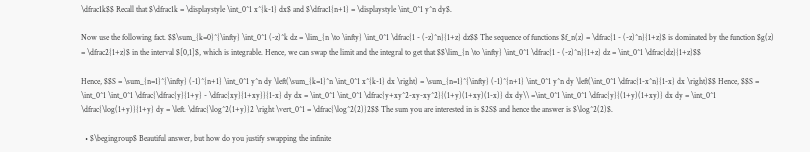\dfrac1k$$ Recall that $\dfrac1k = \displaystyle \int_0^1 x^{k-1} dx$ and $\dfrac1{n+1} = \displaystyle \int_0^1 y^n dy$.

Now use the following fact. $$\sum_{k=0}^{\infty} \int_0^1 (-z)^k dz = \lim_{n \to \infty} \int_0^1 \dfrac{1 - (-z)^n}{1+z} dz$$ The sequence of functions $f_n(z) = \dfrac{1 - (-z)^n}{1+z}$ is dominated by the function $g(z) = \dfrac2{1+z}$ in the interval $[0,1]$, which is integrable. Hence, we can swap the limit and the integral to get that $$\lim_{n \to \infty} \int_0^1 \dfrac{1 - (-z)^n}{1+z} dz = \int_0^1 \dfrac{dz}{1+z}$$

Hence, $$S = \sum_{n=1}^{\infty} (-1)^{n+1} \int_0^1 y^n dy \left(\sum_{k=1}^n \int_0^1 x^{k-1} dx \right) = \sum_{n=1}^{\infty} (-1)^{n+1} \int_0^1 y^n dy \left(\int_0^1 \dfrac{1-x^n}{1-x} dx \right)$$ Hence, $$S = \int_0^1 \int_0^1 \dfrac{\dfrac{y}{1+y} - \dfrac{xy}{1+xy}}{1-x} dy dx = \int_0^1 \int_0^1 \dfrac{y+xy^2-xy-xy^2}{(1+y)(1+xy)(1-x)} dx dy\\ =\int_0^1 \int_0^1 \dfrac{y}{(1+y)(1+xy)} dx dy = \int_0^1 \dfrac{\log(1+y)}{1+y} dy = \left. \dfrac{\log^2(1+y)}2 \right \vert_0^1 = \dfrac{\log^2(2)}2$$ The sum you are interested in is $2S$ and hence the answer is $\log^2(2)$.

  • $\begingroup$ Beautiful answer, but how do you justify swapping the infinite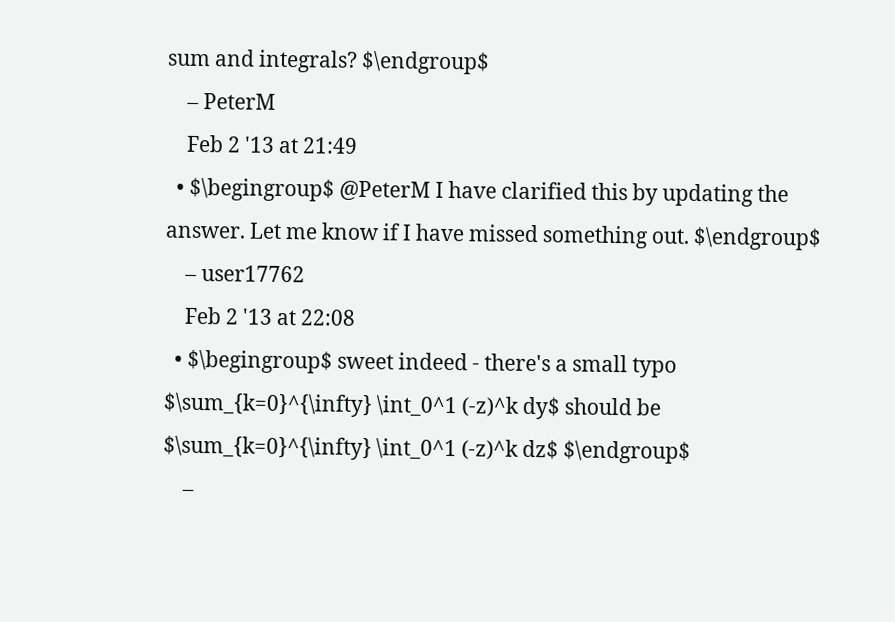sum and integrals? $\endgroup$
    – PeterM
    Feb 2 '13 at 21:49
  • $\begingroup$ @PeterM I have clarified this by updating the answer. Let me know if I have missed something out. $\endgroup$
    – user17762
    Feb 2 '13 at 22:08
  • $\begingroup$ sweet indeed - there's a small typo $\sum_{k=0}^{\infty} \int_0^1 (-z)^k dy$ should be $\sum_{k=0}^{\infty} \int_0^1 (-z)^k dz$ $\endgroup$
    –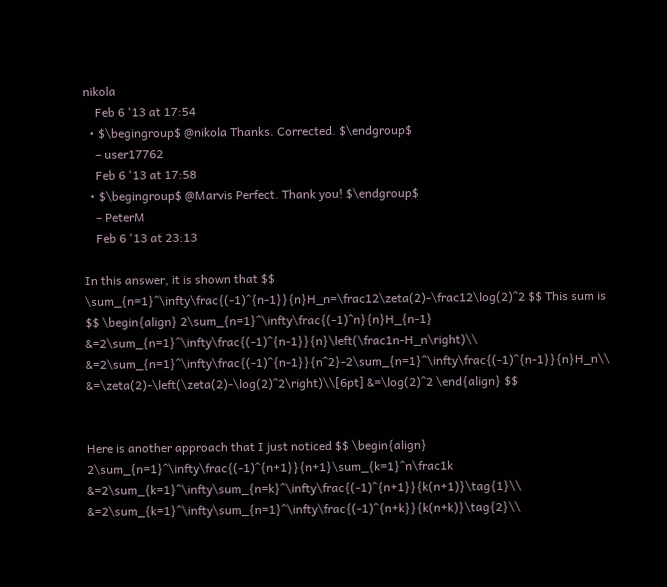nikola
    Feb 6 '13 at 17:54
  • $\begingroup$ @nikola Thanks. Corrected. $\endgroup$
    – user17762
    Feb 6 '13 at 17:58
  • $\begingroup$ @Marvis Perfect. Thank you! $\endgroup$
    – PeterM
    Feb 6 '13 at 23:13

In this answer, it is shown that $$ \sum_{n=1}^\infty\frac{(-1)^{n-1}}{n}H_n=\frac12\zeta(2)-\frac12\log(2)^2 $$ This sum is $$ \begin{align} 2\sum_{n=1}^\infty\frac{(-1)^n}{n}H_{n-1} &=2\sum_{n=1}^\infty\frac{(-1)^{n-1}}{n}\left(\frac1n-H_n\right)\\ &=2\sum_{n=1}^\infty\frac{(-1)^{n-1}}{n^2}-2\sum_{n=1}^\infty\frac{(-1)^{n-1}}{n}H_n\\ &=\zeta(2)-\left(\zeta(2)-\log(2)^2\right)\\[6pt] &=\log(2)^2 \end{align} $$


Here is another approach that I just noticed $$ \begin{align} 2\sum_{n=1}^\infty\frac{(-1)^{n+1}}{n+1}\sum_{k=1}^n\frac1k &=2\sum_{k=1}^\infty\sum_{n=k}^\infty\frac{(-1)^{n+1}}{k(n+1)}\tag{1}\\ &=2\sum_{k=1}^\infty\sum_{n=1}^\infty\frac{(-1)^{n+k}}{k(n+k)}\tag{2}\\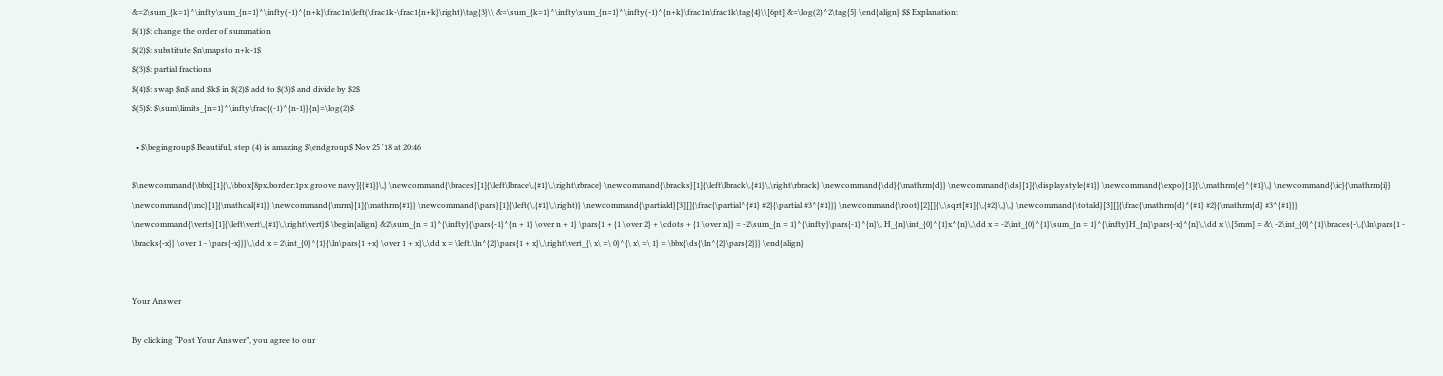&=2\sum_{k=1}^\infty\sum_{n=1}^\infty(-1)^{n+k}\frac1n\left(\frac1k-\frac1{n+k}\right)\tag{3}\\ &=\sum_{k=1}^\infty\sum_{n=1}^\infty(-1)^{n+k}\frac1n\frac1k\tag{4}\\[6pt] &=\log(2)^2\tag{5} \end{align} $$ Explanation:
$(1)$: change the order of summation
$(2)$: substitute $n\mapsto n+k-1$
$(3)$: partial fractions
$(4)$: swap $n$ and $k$ in $(2)$ add to $(3)$ and divide by $2$
$(5)$: $\sum\limits_{n=1}^\infty\frac{(-1)^{n-1}}{n}=\log(2)$

  • $\begingroup$ Beautiful, step (4) is amazing $\endgroup$ Nov 25 '18 at 20:46

$\newcommand{\bbx}[1]{\,\bbox[8px,border:1px groove navy]{{#1}}\,} \newcommand{\braces}[1]{\left\lbrace\,{#1}\,\right\rbrace} \newcommand{\bracks}[1]{\left\lbrack\,{#1}\,\right\rbrack} \newcommand{\dd}{\mathrm{d}} \newcommand{\ds}[1]{\displaystyle{#1}} \newcommand{\expo}[1]{\,\mathrm{e}^{#1}\,} \newcommand{\ic}{\mathrm{i}} \newcommand{\mc}[1]{\mathcal{#1}} \newcommand{\mrm}[1]{\mathrm{#1}} \newcommand{\pars}[1]{\left(\,{#1}\,\right)} \newcommand{\partiald}[3][]{\frac{\partial^{#1} #2}{\partial #3^{#1}}} \newcommand{\root}[2][]{\,\sqrt[#1]{\,{#2}\,}\,} \newcommand{\totald}[3][]{\frac{\mathrm{d}^{#1} #2}{\mathrm{d} #3^{#1}}} \newcommand{\verts}[1]{\left\vert\,{#1}\,\right\vert}$ \begin{align} &2\sum_{n = 1}^{\infty}{\pars{-1}^{n + 1} \over n + 1} \pars{1 + {1 \over 2} + \cdots + {1 \over n}} = -2\sum_{n = 1}^{\infty}\pars{-1}^{n}\, H_{n}\int_{0}^{1}x^{n}\,\dd x = -2\int_{0}^{1}\sum_{n = 1}^{\infty}H_{n}\pars{-x}^{n}\,\dd x \\[5mm] = &\ -2\int_{0}^{1}\braces{-\,{\ln\pars{1 - \bracks{-x}} \over 1 - \pars{-x}}}\,\dd x = 2\int_{0}^{1}{\ln\pars{1 +x} \over 1 + x}\,\dd x = \left.\ln^{2}\pars{1 + x}\,\right\vert_{\ x\ =\ 0}^{\ x\ =\ 1} = \bbx{\ds{\ln^{2}\pars{2}}} \end{align}


Your Answer

By clicking “Post Your Answer”, you agree to our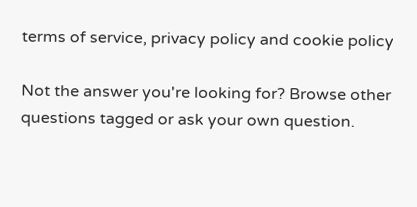terms of service, privacy policy and cookie policy

Not the answer you're looking for? Browse other questions tagged or ask your own question.